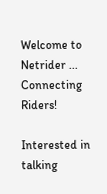Welcome to Netrider ... Connecting Riders!

Interested in talking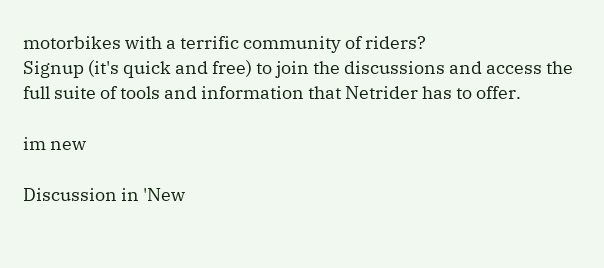motorbikes with a terrific community of riders?
Signup (it's quick and free) to join the discussions and access the full suite of tools and information that Netrider has to offer.

im new

Discussion in 'New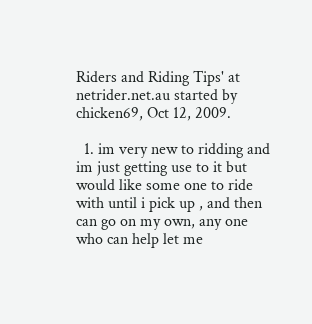Riders and Riding Tips' at netrider.net.au started by chicken69, Oct 12, 2009.

  1. im very new to ridding and im just getting use to it but would like some one to ride with until i pick up , and then can go on my own, any one who can help let me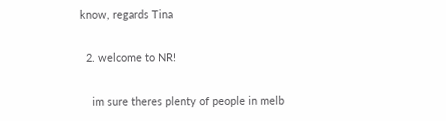know, regards Tina

  2. welcome to NR!

    im sure theres plenty of people in melb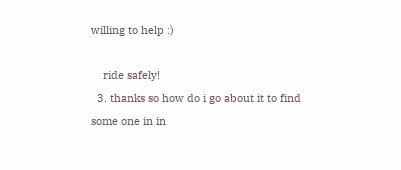willing to help :)

    ride safely!
  3. thanks so how do i go about it to find some one in in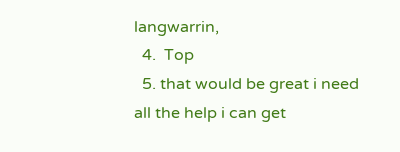langwarrin,
  4.  Top
  5. that would be great i need all the help i can get